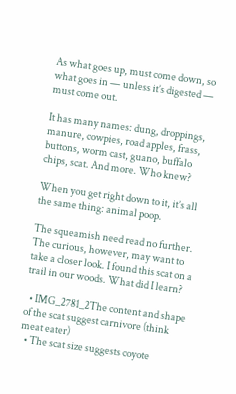As what goes up, must come down, so what goes in — unless it’s digested — must come out.

It has many names: dung, droppings, manure, cowpies, road apples, frass, buttons, worm cast, guano, buffalo chips, scat. And more. Who knew?

When you get right down to it, it’s all the same thing: animal poop.

The squeamish need read no further. The curious, however, may want to take a closer look. I found this scat on a trail in our woods. What did I learn?

  • IMG_2781_2The content and shape of the scat suggest carnivore (think meat eater)
  • The scat size suggests coyote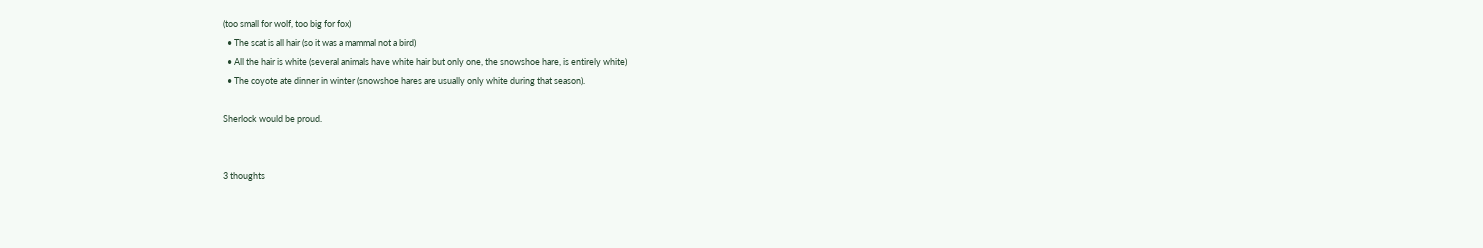(too small for wolf, too big for fox)
  • The scat is all hair (so it was a mammal not a bird)
  • All the hair is white (several animals have white hair but only one, the snowshoe hare, is entirely white)
  • The coyote ate dinner in winter (snowshoe hares are usually only white during that season).

Sherlock would be proud.


3 thoughts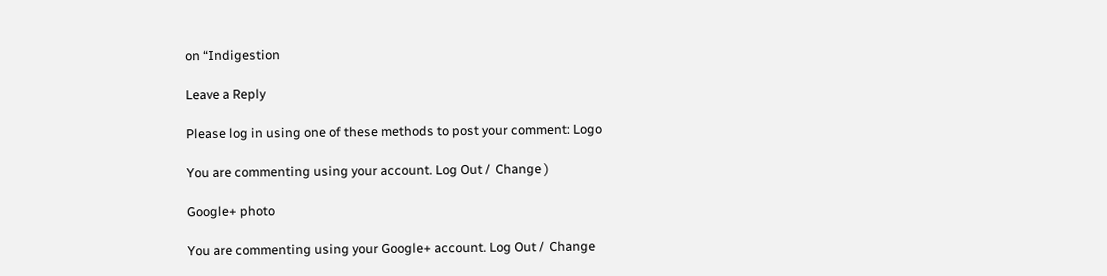on “Indigestion

Leave a Reply

Please log in using one of these methods to post your comment: Logo

You are commenting using your account. Log Out /  Change )

Google+ photo

You are commenting using your Google+ account. Log Out /  Change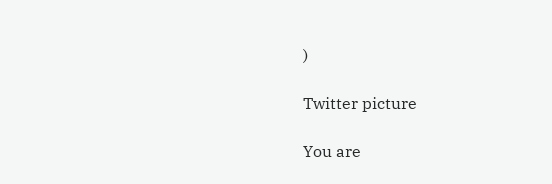)

Twitter picture

You are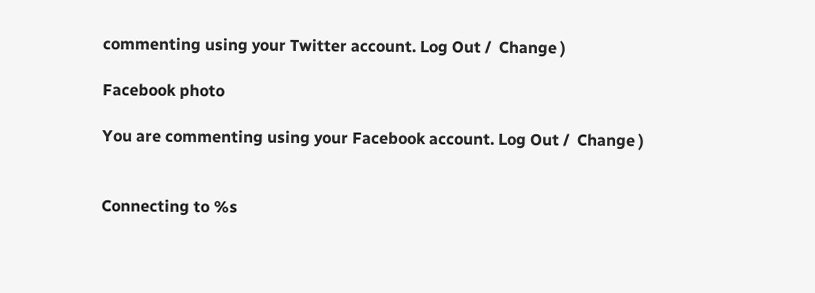commenting using your Twitter account. Log Out /  Change )

Facebook photo

You are commenting using your Facebook account. Log Out /  Change )


Connecting to %s